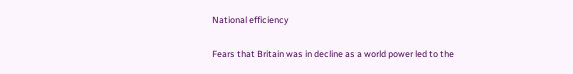National efficiency

Fears that Britain was in decline as a world power led to the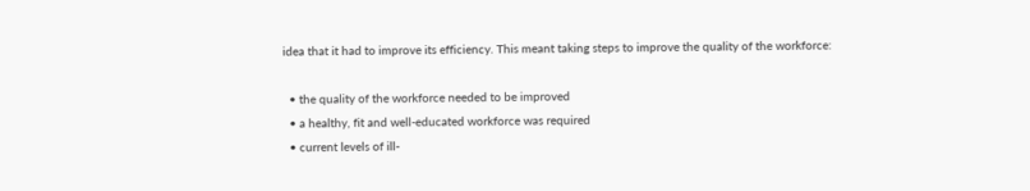idea that it had to improve its efficiency. This meant taking steps to improve the quality of the workforce:

  • the quality of the workforce needed to be improved
  • a healthy, fit and well-educated workforce was required
  • current levels of ill-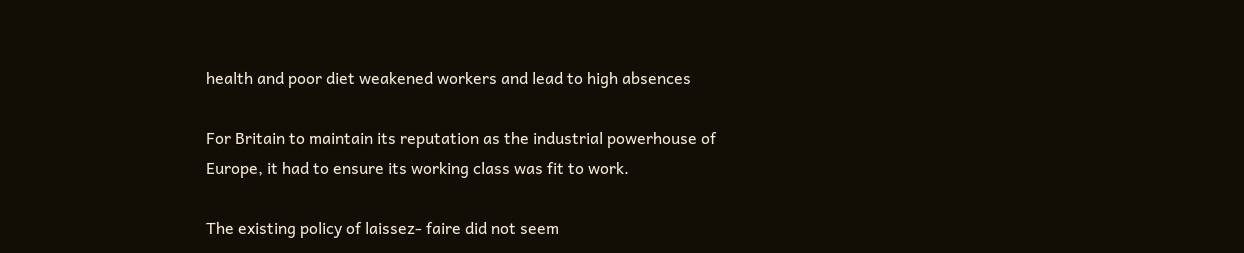health and poor diet weakened workers and lead to high absences

For Britain to maintain its reputation as the industrial powerhouse of Europe, it had to ensure its working class was fit to work.

The existing policy of laissez- faire did not seem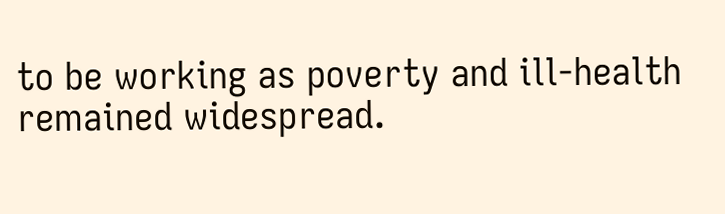to be working as poverty and ill-health remained widespread.